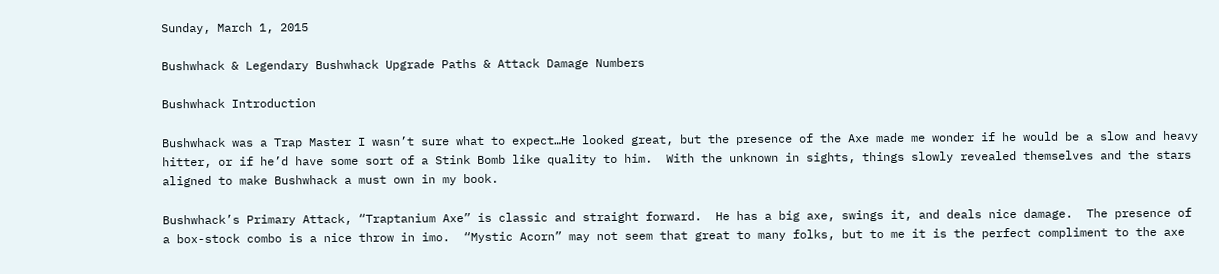Sunday, March 1, 2015

Bushwhack & Legendary Bushwhack Upgrade Paths & Attack Damage Numbers

Bushwhack Introduction

Bushwhack was a Trap Master I wasn’t sure what to expect…He looked great, but the presence of the Axe made me wonder if he would be a slow and heavy hitter, or if he’d have some sort of a Stink Bomb like quality to him.  With the unknown in sights, things slowly revealed themselves and the stars aligned to make Bushwhack a must own in my book.

Bushwhack’s Primary Attack, “Traptanium Axe” is classic and straight forward.  He has a big axe, swings it, and deals nice damage.  The presence of a box-stock combo is a nice throw in imo.  “Mystic Acorn” may not seem that great to many folks, but to me it is the perfect compliment to the axe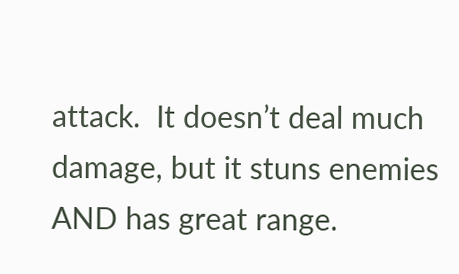attack.  It doesn’t deal much damage, but it stuns enemies AND has great range.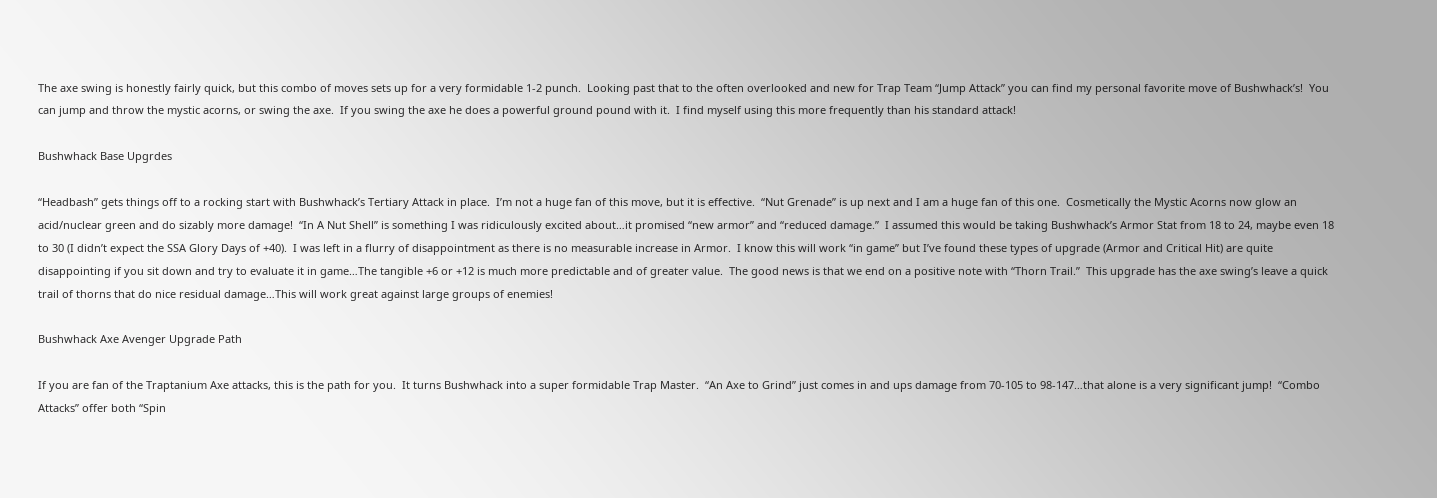The axe swing is honestly fairly quick, but this combo of moves sets up for a very formidable 1-2 punch.  Looking past that to the often overlooked and new for Trap Team “Jump Attack” you can find my personal favorite move of Bushwhack’s!  You can jump and throw the mystic acorns, or swing the axe.  If you swing the axe he does a powerful ground pound with it.  I find myself using this more frequently than his standard attack!

Bushwhack Base Upgrdes

“Headbash” gets things off to a rocking start with Bushwhack’s Tertiary Attack in place.  I’m not a huge fan of this move, but it is effective.  “Nut Grenade” is up next and I am a huge fan of this one.  Cosmetically the Mystic Acorns now glow an acid/nuclear green and do sizably more damage!  “In A Nut Shell” is something I was ridiculously excited about…it promised “new armor” and “reduced damage.”  I assumed this would be taking Bushwhack’s Armor Stat from 18 to 24, maybe even 18 to 30 (I didn’t expect the SSA Glory Days of +40).  I was left in a flurry of disappointment as there is no measurable increase in Armor.  I know this will work “in game” but I’ve found these types of upgrade (Armor and Critical Hit) are quite disappointing if you sit down and try to evaluate it in game…The tangible +6 or +12 is much more predictable and of greater value.  The good news is that we end on a positive note with “Thorn Trail.”  This upgrade has the axe swing’s leave a quick trail of thorns that do nice residual damage…This will work great against large groups of enemies!

Bushwhack Axe Avenger Upgrade Path

If you are fan of the Traptanium Axe attacks, this is the path for you.  It turns Bushwhack into a super formidable Trap Master.  “An Axe to Grind” just comes in and ups damage from 70-105 to 98-147…that alone is a very significant jump!  “Combo Attacks” offer both “Spin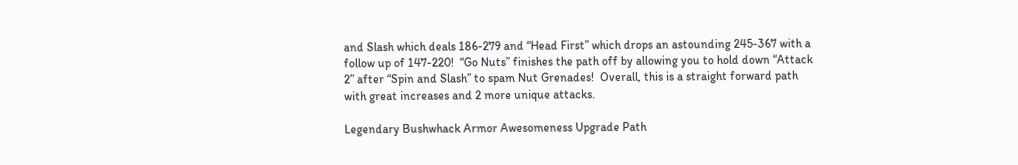and Slash which deals 186-279 and “Head First” which drops an astounding 245-367 with a follow up of 147-220!  “Go Nuts” finishes the path off by allowing you to hold down “Attack 2” after “Spin and Slash” to spam Nut Grenades!  Overall, this is a straight forward path with great increases and 2 more unique attacks.

Legendary Bushwhack Armor Awesomeness Upgrade Path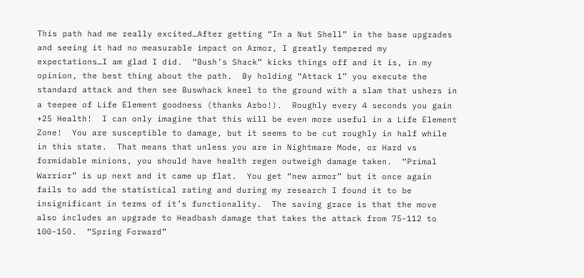This path had me really excited…After getting “In a Nut Shell” in the base upgrades and seeing it had no measurable impact on Armor, I greatly tempered my expectations…I am glad I did.  “Bush’s Shack” kicks things off and it is, in my opinion, the best thing about the path.  By holding “Attack 1” you execute the standard attack and then see Buswhack kneel to the ground with a slam that ushers in a teepee of Life Element goodness (thanks Arbo!).  Roughly every 4 seconds you gain +25 Health!  I can only imagine that this will be even more useful in a Life Element Zone!  You are susceptible to damage, but it seems to be cut roughly in half while in this state.  That means that unless you are in Nightmare Mode, or Hard vs formidable minions, you should have health regen outweigh damage taken.  “Primal Warrior” is up next and it came up flat.  You get “new armor” but it once again fails to add the statistical rating and during my research I found it to be insignificant in terms of it’s functionality.  The saving grace is that the move also includes an upgrade to Headbash damage that takes the attack from 75-112 to 100-150.  “Spring Forward”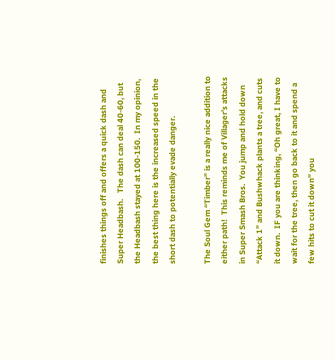finishes things off and offers a quick dash and Super Headbash.   The dash can deal 40-60, but the Headbash stayed at 100-150.  In my opinion, the best thing here is the increased speed in the short dash to potentially evade danger.

The Soul Gem “Timber” is a really nice addition to either path!  This reminds me of Villager’s attacks in Super Smash Bros.  You jump and hold down “Attack 1” and Bushwhack plants a tree, and cuts it down.  IF you are thinking, “Oh great, I have to wait for the tree, then go back to it and spend a few hits to cut it down” you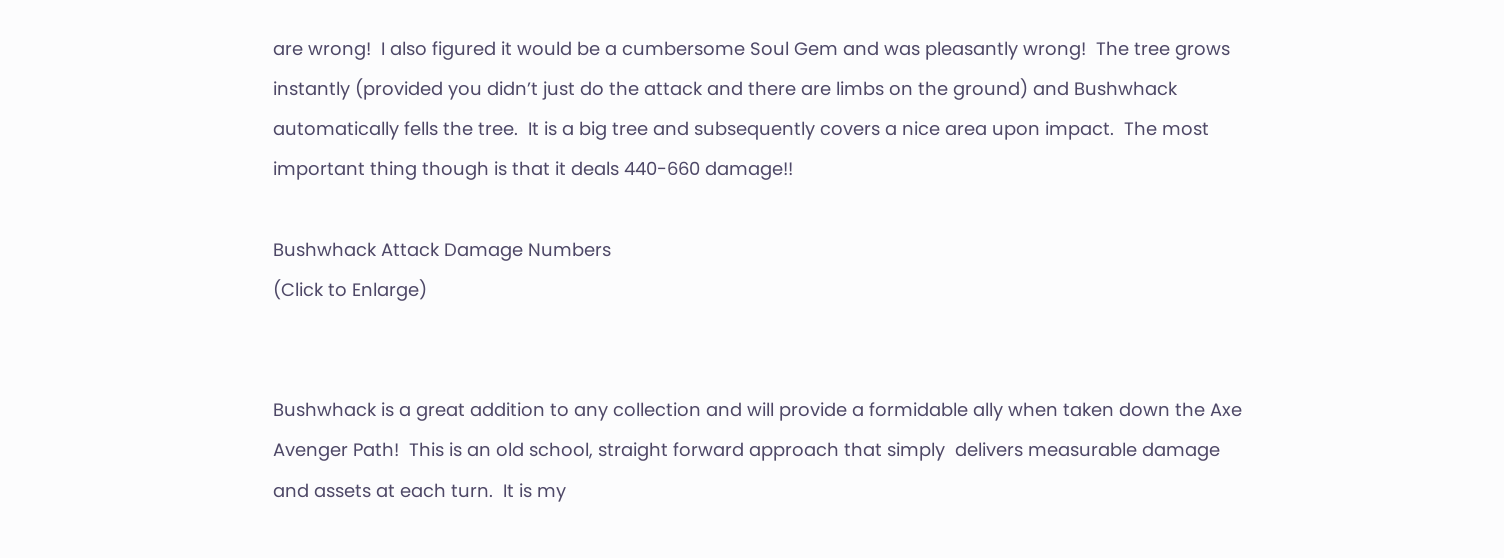are wrong!  I also figured it would be a cumbersome Soul Gem and was pleasantly wrong!  The tree grows instantly (provided you didn’t just do the attack and there are limbs on the ground) and Bushwhack automatically fells the tree.  It is a big tree and subsequently covers a nice area upon impact.  The most important thing though is that it deals 440-660 damage!!

Bushwhack Attack Damage Numbers
(Click to Enlarge)


Bushwhack is a great addition to any collection and will provide a formidable ally when taken down the Axe Avenger Path!  This is an old school, straight forward approach that simply  delivers measurable damage and assets at each turn.  It is my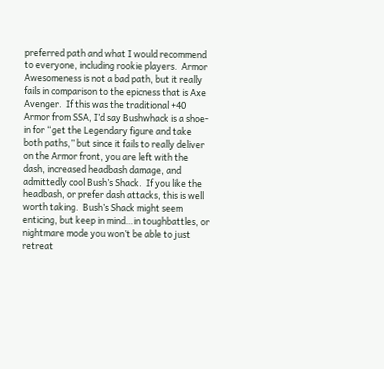preferred path and what I would recommend to everyone, including rookie players.  Armor Awesomeness is not a bad path, but it really fails in comparison to the epicness that is Axe Avenger.  If this was the traditional +40 Armor from SSA, I’d say Bushwhack is a shoe-in for “get the Legendary figure and take both paths,” but since it fails to really deliver on the Armor front, you are left with the dash, increased headbash damage, and admittedly cool Bush’s Shack.  If you like the headbash, or prefer dash attacks, this is well worth taking.  Bush’s Shack might seem enticing, but keep in mind…in toughbattles, or nightmare mode you won’t be able to just retreat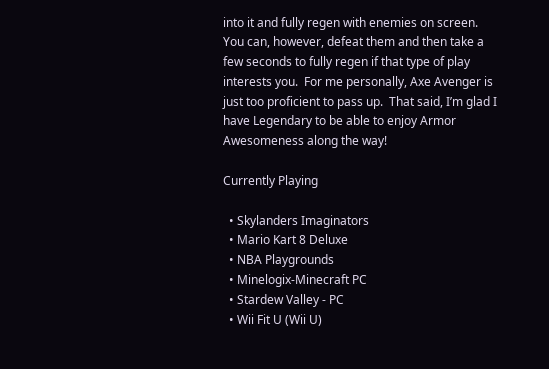into it and fully regen with enemies on screen.   You can, however, defeat them and then take a few seconds to fully regen if that type of play interests you.  For me personally, Axe Avenger is just too proficient to pass up.  That said, I’m glad I have Legendary to be able to enjoy Armor Awesomeness along the way!

Currently Playing

  • Skylanders Imaginators
  • Mario Kart 8 Deluxe
  • NBA Playgrounds
  • Minelogix-Minecraft PC
  • Stardew Valley - PC
  • Wii Fit U (Wii U)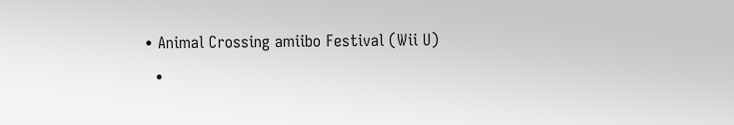• Animal Crossing amiibo Festival (Wii U)
  •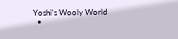Yoshi's Wooly World
  •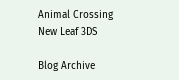Animal Crossing New Leaf 3DS

Blog Archive